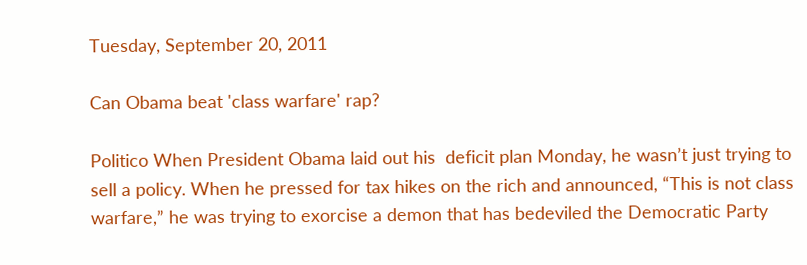Tuesday, September 20, 2011

Can Obama beat 'class warfare' rap?

Politico When President Obama laid out his  deficit plan Monday, he wasn’t just trying to sell a policy. When he pressed for tax hikes on the rich and announced, “This is not class warfare,” he was trying to exorcise a demon that has bedeviled the Democratic Party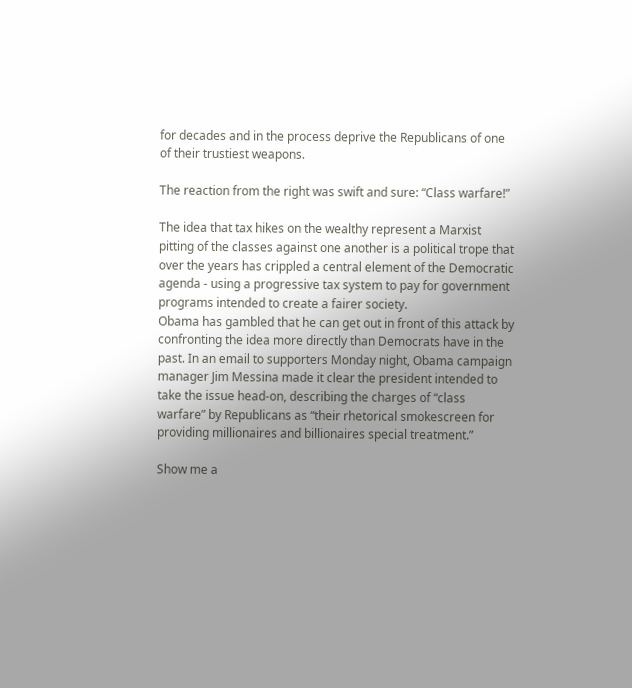for decades and in the process deprive the Republicans of one of their trustiest weapons.

The reaction from the right was swift and sure: “Class warfare!”

The idea that tax hikes on the wealthy represent a Marxist pitting of the classes against one another is a political trope that over the years has crippled a central element of the Democratic agenda - using a progressive tax system to pay for government programs intended to create a fairer society.
Obama has gambled that he can get out in front of this attack by confronting the idea more directly than Democrats have in the past. In an email to supporters Monday night, Obama campaign manager Jim Messina made it clear the president intended to take the issue head-on, describing the charges of “class warfare” by Republicans as “their rhetorical smokescreen for providing millionaires and billionaires special treatment.”

Show me a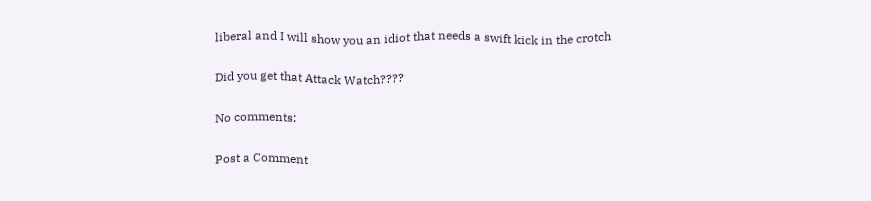liberal and I will show you an idiot that needs a swift kick in the crotch

Did you get that Attack Watch????

No comments:

Post a Comment